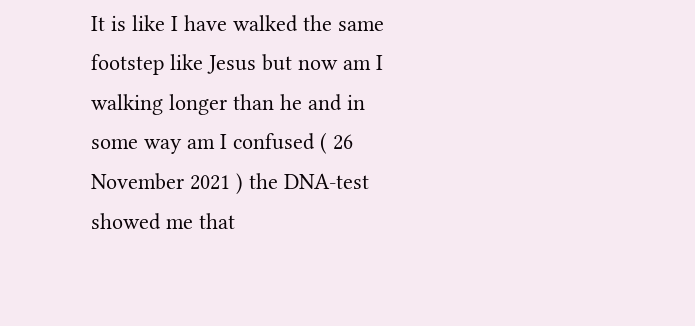It is like I have walked the same footstep like Jesus but now am I walking longer than he and in some way am I confused ( 26 November 2021 ) the DNA-test showed me that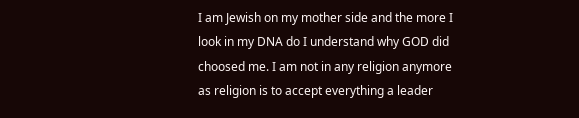I am Jewish on my mother side and the more I look in my DNA do I understand why GOD did choosed me. I am not in any religion anymore as religion is to accept everything a leader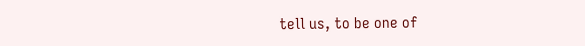tell us, to be one of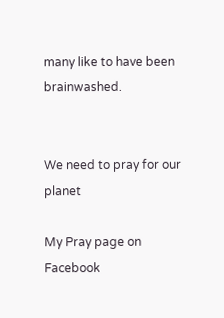many like to have been brainwashed.


We need to pray for our planet

My Pray page on Facebook